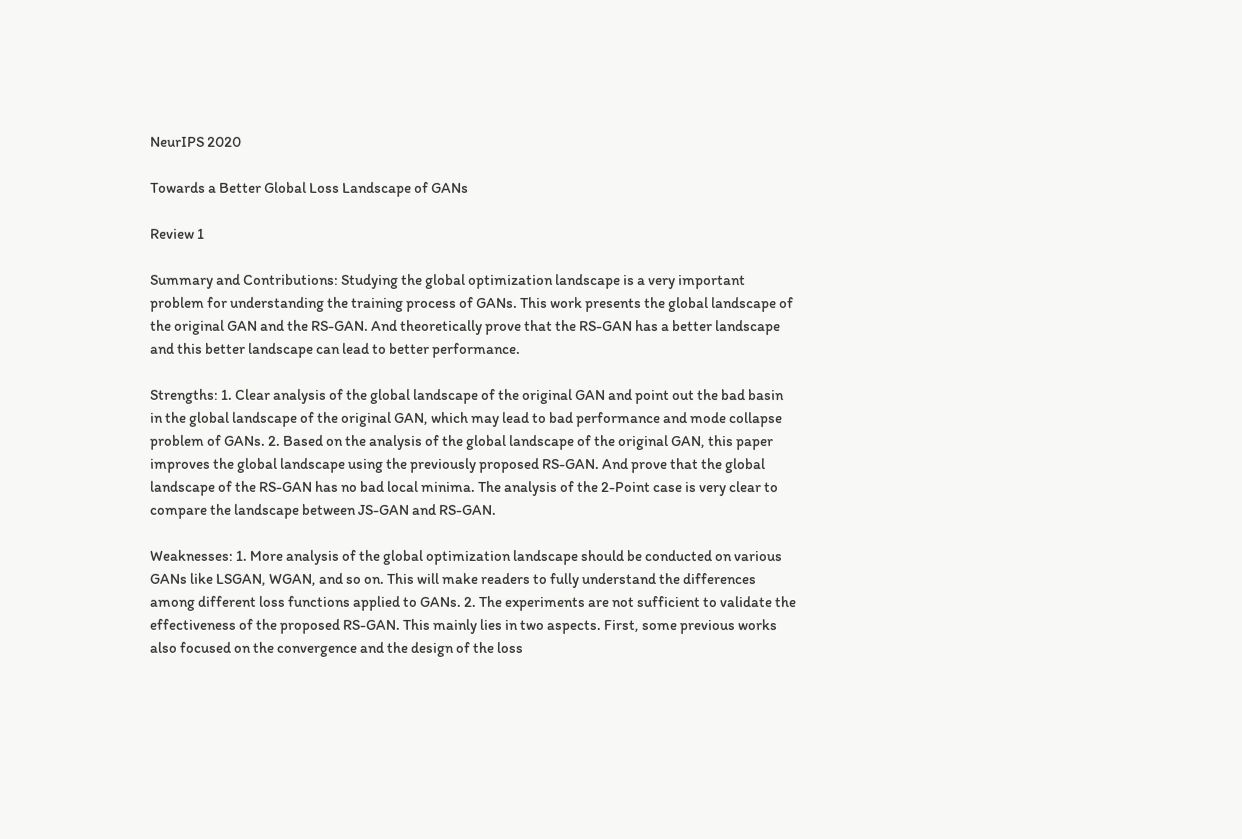NeurIPS 2020

Towards a Better Global Loss Landscape of GANs

Review 1

Summary and Contributions: Studying the global optimization landscape is a very important problem for understanding the training process of GANs. This work presents the global landscape of the original GAN and the RS-GAN. And theoretically prove that the RS-GAN has a better landscape and this better landscape can lead to better performance.

Strengths: 1. Clear analysis of the global landscape of the original GAN and point out the bad basin in the global landscape of the original GAN, which may lead to bad performance and mode collapse problem of GANs. 2. Based on the analysis of the global landscape of the original GAN, this paper improves the global landscape using the previously proposed RS-GAN. And prove that the global landscape of the RS-GAN has no bad local minima. The analysis of the 2-Point case is very clear to compare the landscape between JS-GAN and RS-GAN.

Weaknesses: 1. More analysis of the global optimization landscape should be conducted on various GANs like LSGAN, WGAN, and so on. This will make readers to fully understand the differences among different loss functions applied to GANs. 2. The experiments are not sufficient to validate the effectiveness of the proposed RS-GAN. This mainly lies in two aspects. First, some previous works also focused on the convergence and the design of the loss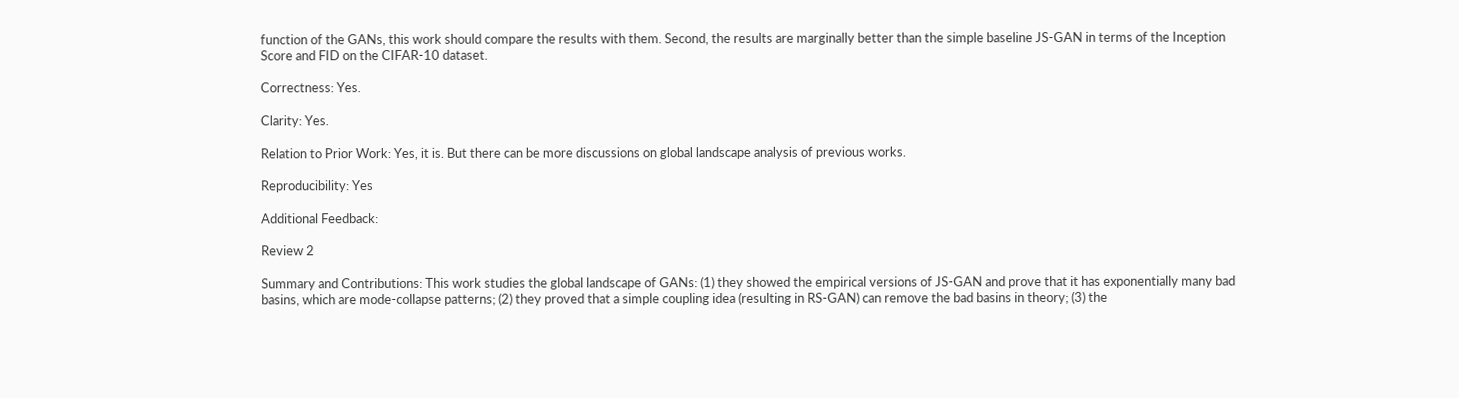function of the GANs, this work should compare the results with them. Second, the results are marginally better than the simple baseline JS-GAN in terms of the Inception Score and FID on the CIFAR-10 dataset.

Correctness: Yes.

Clarity: Yes.

Relation to Prior Work: Yes, it is. But there can be more discussions on global landscape analysis of previous works.

Reproducibility: Yes

Additional Feedback:

Review 2

Summary and Contributions: This work studies the global landscape of GANs: (1) they showed the empirical versions of JS-GAN and prove that it has exponentially many bad basins, which are mode-collapse patterns; (2) they proved that a simple coupling idea (resulting in RS-GAN) can remove the bad basins in theory; (3) the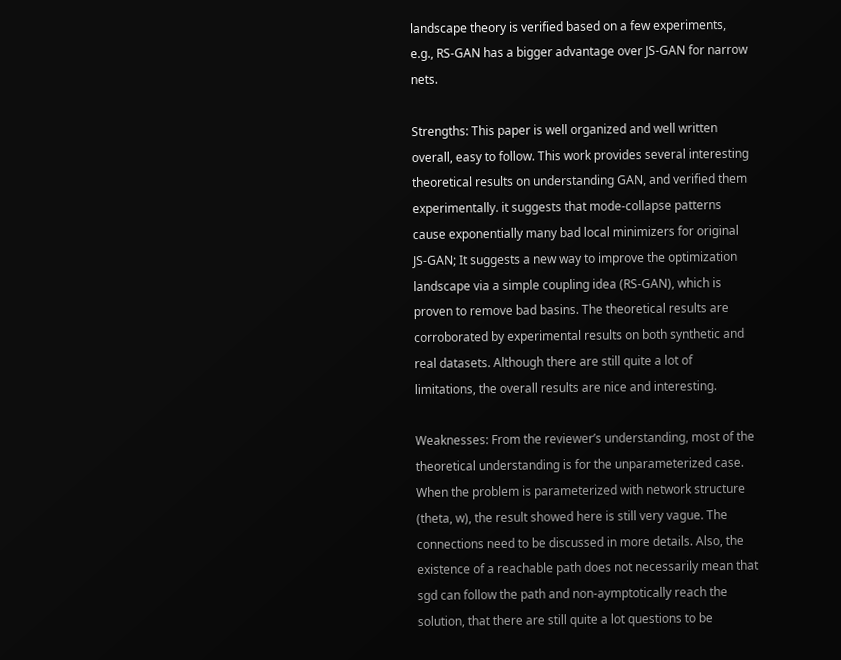landscape theory is verified based on a few experiments, e.g., RS-GAN has a bigger advantage over JS-GAN for narrow nets.

Strengths: This paper is well organized and well written overall, easy to follow. This work provides several interesting theoretical results on understanding GAN, and verified them experimentally. it suggests that mode-collapse patterns cause exponentially many bad local minimizers for original JS-GAN; It suggests a new way to improve the optimization landscape via a simple coupling idea (RS-GAN), which is proven to remove bad basins. The theoretical results are corroborated by experimental results on both synthetic and real datasets. Although there are still quite a lot of limitations, the overall results are nice and interesting.

Weaknesses: From the reviewer’s understanding, most of the theoretical understanding is for the unparameterized case. When the problem is parameterized with network structure (theta, w), the result showed here is still very vague. The connections need to be discussed in more details. Also, the existence of a reachable path does not necessarily mean that sgd can follow the path and non-aymptotically reach the solution, that there are still quite a lot questions to be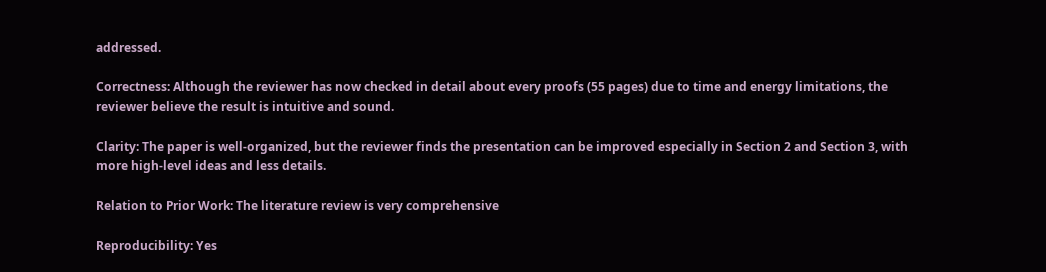addressed.

Correctness: Although the reviewer has now checked in detail about every proofs (55 pages) due to time and energy limitations, the reviewer believe the result is intuitive and sound.

Clarity: The paper is well-organized, but the reviewer finds the presentation can be improved especially in Section 2 and Section 3, with more high-level ideas and less details.

Relation to Prior Work: The literature review is very comprehensive

Reproducibility: Yes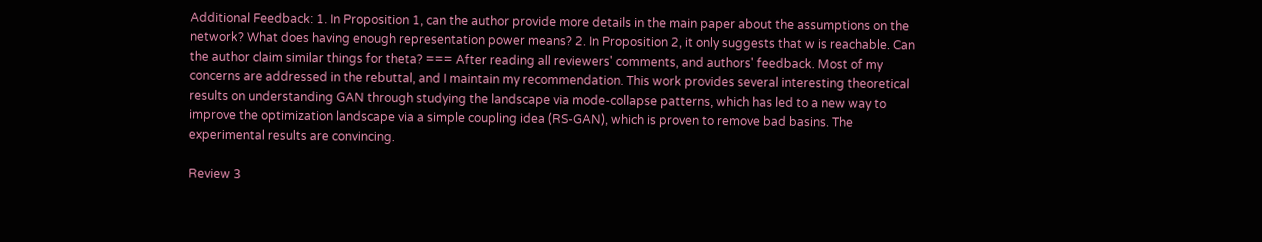Additional Feedback: 1. In Proposition 1, can the author provide more details in the main paper about the assumptions on the network? What does having enough representation power means? 2. In Proposition 2, it only suggests that w is reachable. Can the author claim similar things for theta? === After reading all reviewers' comments, and authors' feedback. Most of my concerns are addressed in the rebuttal, and I maintain my recommendation. This work provides several interesting theoretical results on understanding GAN through studying the landscape via mode-collapse patterns, which has led to a new way to improve the optimization landscape via a simple coupling idea (RS-GAN), which is proven to remove bad basins. The experimental results are convincing.

Review 3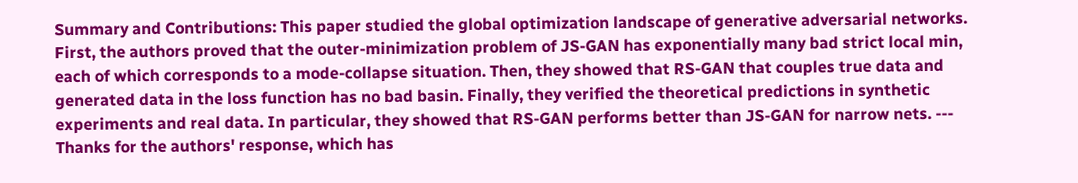Summary and Contributions: This paper studied the global optimization landscape of generative adversarial networks. First, the authors proved that the outer-minimization problem of JS-GAN has exponentially many bad strict local min, each of which corresponds to a mode-collapse situation. Then, they showed that RS-GAN that couples true data and generated data in the loss function has no bad basin. Finally, they verified the theoretical predictions in synthetic experiments and real data. In particular, they showed that RS-GAN performs better than JS-GAN for narrow nets. --- Thanks for the authors' response, which has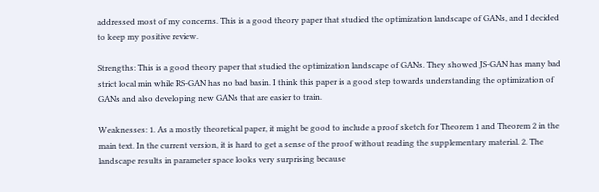addressed most of my concerns. This is a good theory paper that studied the optimization landscape of GANs, and I decided to keep my positive review.

Strengths: This is a good theory paper that studied the optimization landscape of GANs. They showed JS-GAN has many bad strict local min while RS-GAN has no bad basin. I think this paper is a good step towards understanding the optimization of GANs and also developing new GANs that are easier to train.

Weaknesses: 1. As a mostly theoretical paper, it might be good to include a proof sketch for Theorem 1 and Theorem 2 in the main text. In the current version, it is hard to get a sense of the proof without reading the supplementary material. 2. The landscape results in parameter space looks very surprising because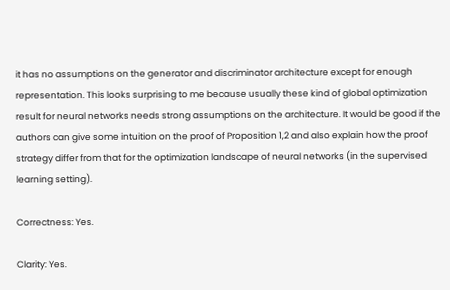it has no assumptions on the generator and discriminator architecture except for enough representation. This looks surprising to me because usually these kind of global optimization result for neural networks needs strong assumptions on the architecture. It would be good if the authors can give some intuition on the proof of Proposition 1,2 and also explain how the proof strategy differ from that for the optimization landscape of neural networks (in the supervised learning setting).

Correctness: Yes.

Clarity: Yes.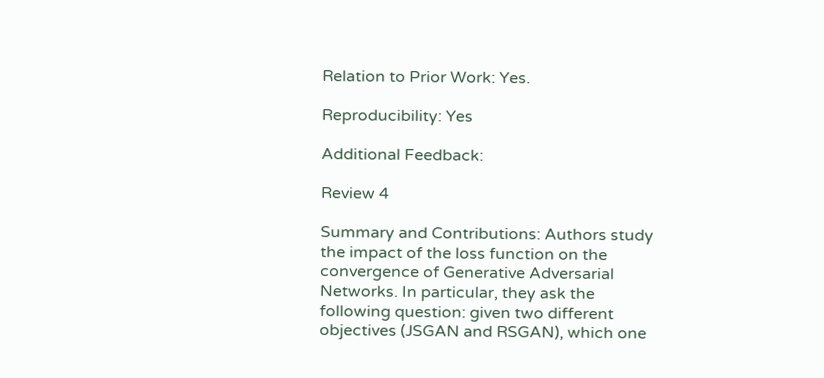Relation to Prior Work: Yes.

Reproducibility: Yes

Additional Feedback:

Review 4

Summary and Contributions: Authors study the impact of the loss function on the convergence of Generative Adversarial Networks. In particular, they ask the following question: given two different objectives (JSGAN and RSGAN), which one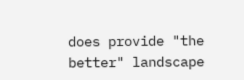does provide "the better" landscape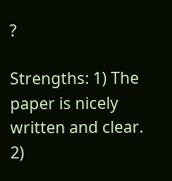?

Strengths: 1) The paper is nicely written and clear. 2)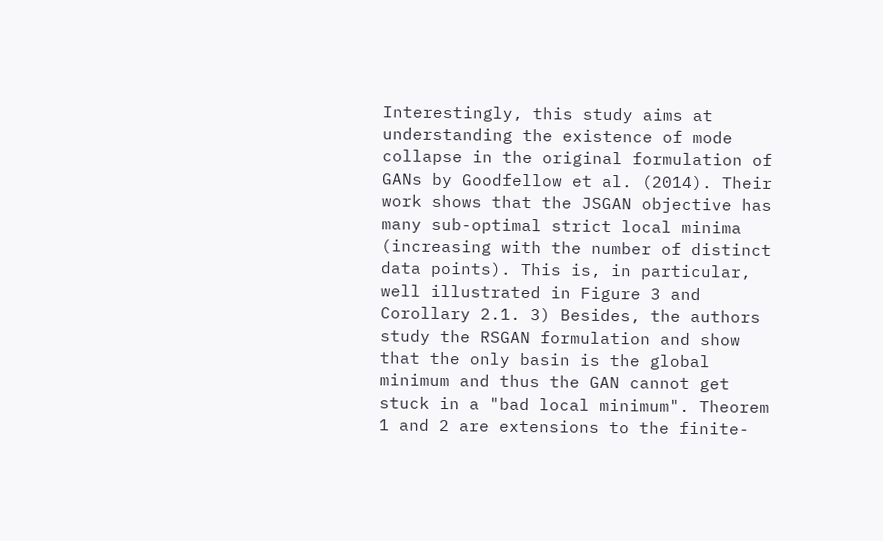Interestingly, this study aims at understanding the existence of mode collapse in the original formulation of GANs by Goodfellow et al. (2014). Their work shows that the JSGAN objective has many sub-optimal strict local minima (increasing with the number of distinct data points). This is, in particular, well illustrated in Figure 3 and Corollary 2.1. 3) Besides, the authors study the RSGAN formulation and show that the only basin is the global minimum and thus the GAN cannot get stuck in a "bad local minimum". Theorem 1 and 2 are extensions to the finite-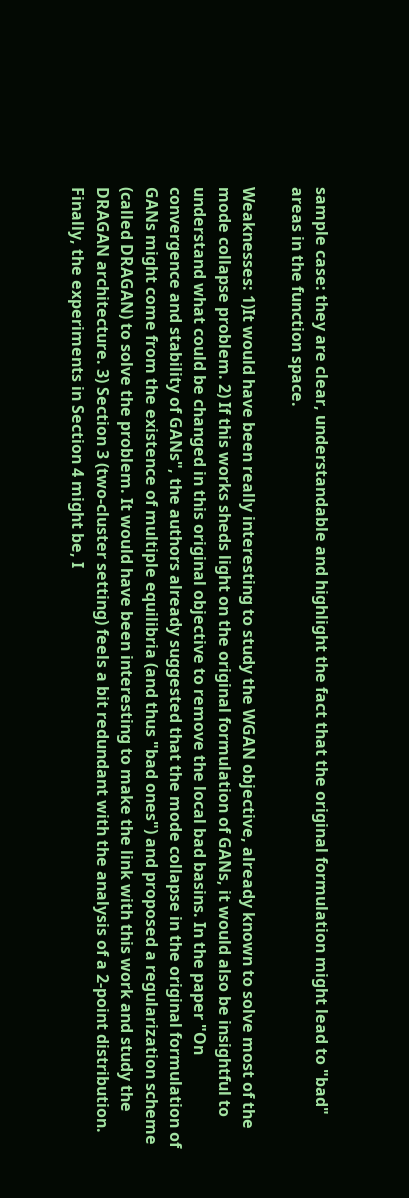sample case: they are clear, understandable and highlight the fact that the original formulation might lead to "bad" areas in the function space.

Weaknesses: 1)It would have been really interesting to study the WGAN objective, already known to solve most of the mode collapse problem. 2) If this works sheds light on the original formulation of GANs, it would also be insightful to understand what could be changed in this original objective to remove the local bad basins. In the paper "On convergence and stability of GANs", the authors already suggested that the mode collapse in the original formulation of GANs might come from the existence of multiple equilibria (and thus "bad ones") and proposed a regularization scheme (called DRAGAN) to solve the problem. It would have been interesting to make the link with this work and study the DRAGAN architecture. 3) Section 3 (two-cluster setting) feels a bit redundant with the analysis of a 2-point distribution. Finally, the experiments in Section 4 might be, I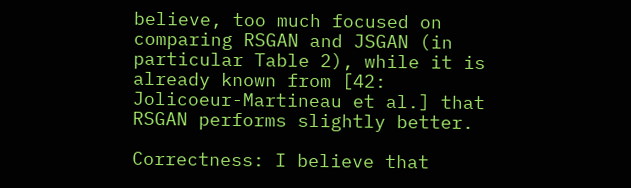believe, too much focused on comparing RSGAN and JSGAN (in particular Table 2), while it is already known from [42: Jolicoeur-Martineau et al.] that RSGAN performs slightly better.

Correctness: I believe that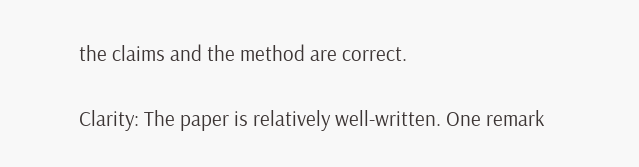the claims and the method are correct.

Clarity: The paper is relatively well-written. One remark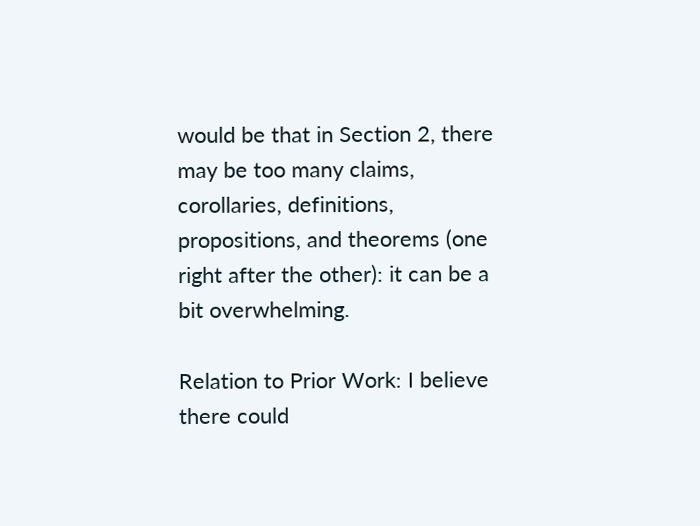would be that in Section 2, there may be too many claims, corollaries, definitions, propositions, and theorems (one right after the other): it can be a bit overwhelming.

Relation to Prior Work: I believe there could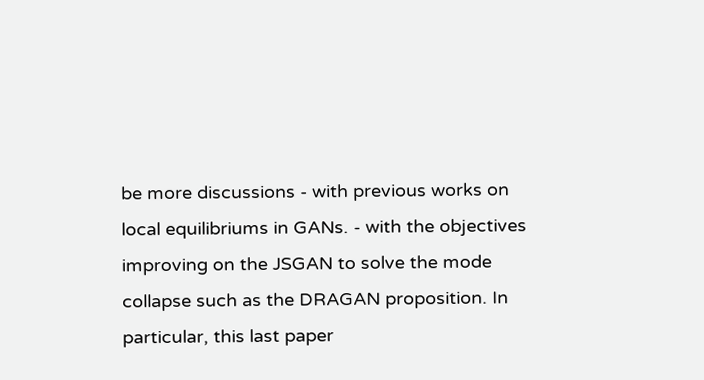be more discussions - with previous works on local equilibriums in GANs. - with the objectives improving on the JSGAN to solve the mode collapse such as the DRAGAN proposition. In particular, this last paper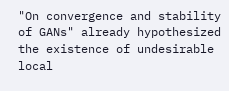"On convergence and stability of GANs" already hypothesized the existence of undesirable local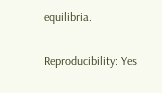equilibria.

Reproducibility: Yes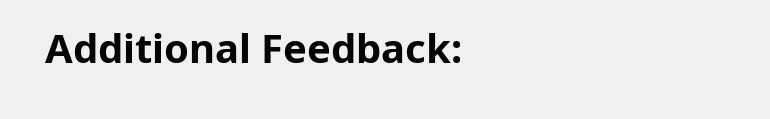Additional Feedback: